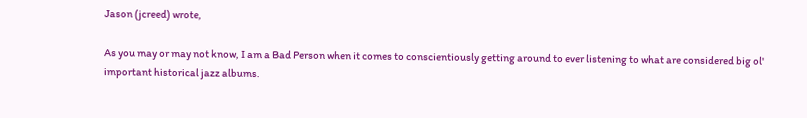Jason (jcreed) wrote,

As you may or may not know, I am a Bad Person when it comes to conscientiously getting around to ever listening to what are considered big ol' important historical jazz albums.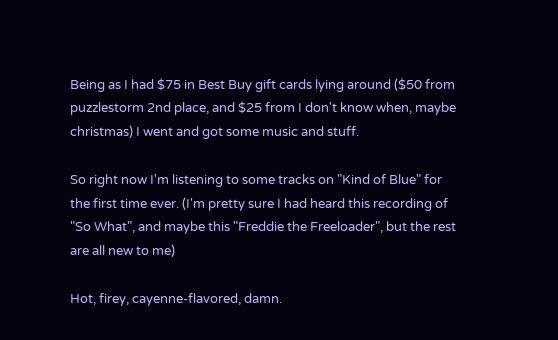Being as I had $75 in Best Buy gift cards lying around ($50 from puzzlestorm 2nd place, and $25 from I don't know when, maybe christmas) I went and got some music and stuff.

So right now I'm listening to some tracks on "Kind of Blue" for the first time ever. (I'm pretty sure I had heard this recording of "So What", and maybe this "Freddie the Freeloader", but the rest are all new to me)

Hot, firey, cayenne-flavored, damn.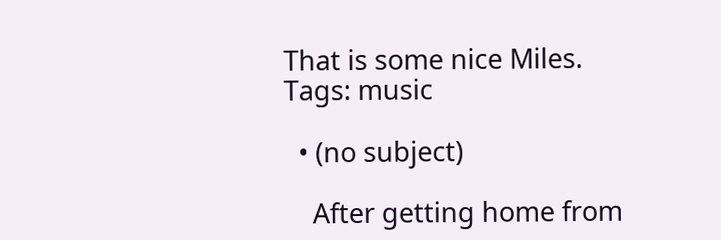That is some nice Miles.
Tags: music

  • (no subject)

    After getting home from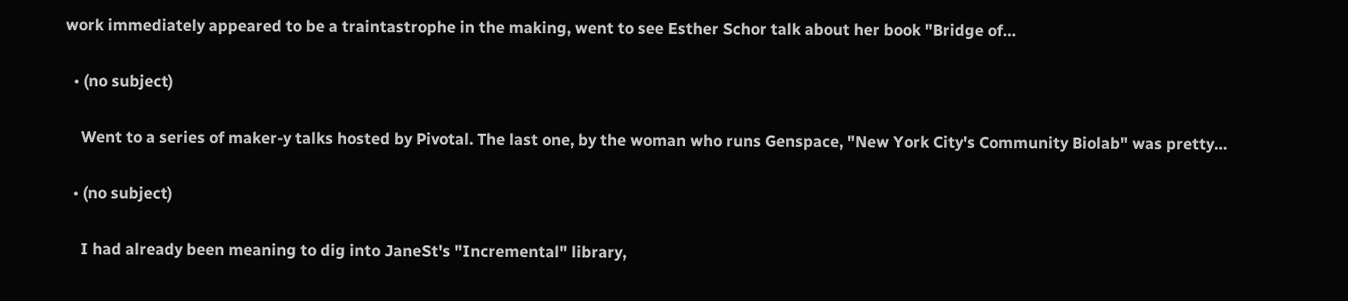work immediately appeared to be a traintastrophe in the making, went to see Esther Schor talk about her book "Bridge of…

  • (no subject)

    Went to a series of maker-y talks hosted by Pivotal. The last one, by the woman who runs Genspace, "New York City's Community Biolab" was pretty…

  • (no subject)

    I had already been meaning to dig into JaneSt's "Incremental" library,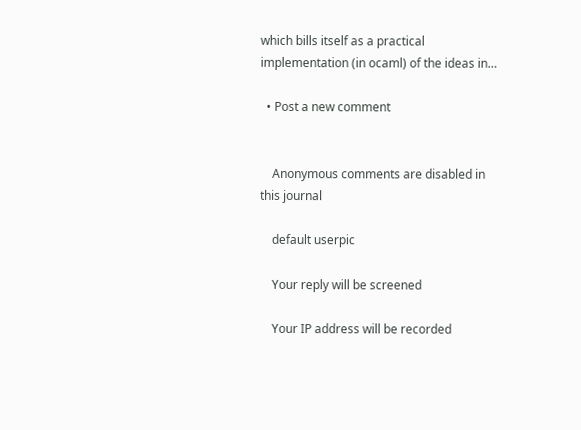which bills itself as a practical implementation (in ocaml) of the ideas in…

  • Post a new comment


    Anonymous comments are disabled in this journal

    default userpic

    Your reply will be screened

    Your IP address will be recorded